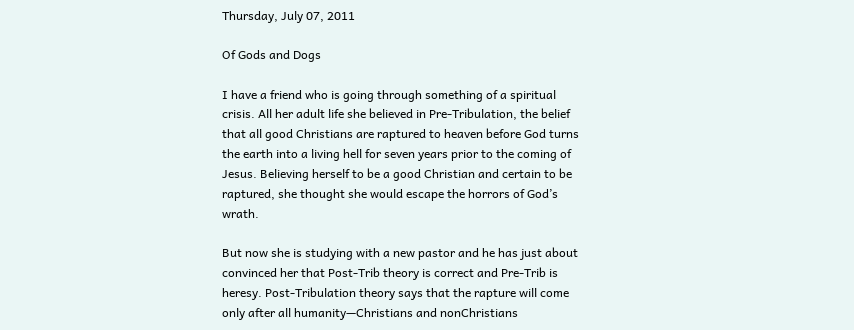Thursday, July 07, 2011

Of Gods and Dogs

I have a friend who is going through something of a spiritual crisis. All her adult life she believed in Pre-Tribulation, the belief that all good Christians are raptured to heaven before God turns the earth into a living hell for seven years prior to the coming of Jesus. Believing herself to be a good Christian and certain to be raptured, she thought she would escape the horrors of God’s wrath.

But now she is studying with a new pastor and he has just about convinced her that Post-Trib theory is correct and Pre-Trib is heresy. Post-Tribulation theory says that the rapture will come only after all humanity—Christians and nonChristians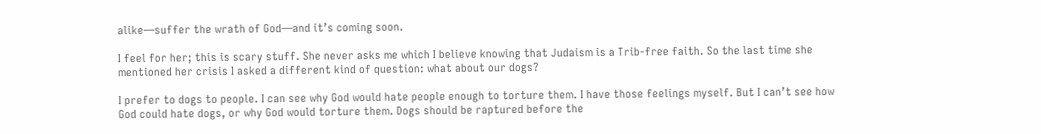alike—suffer the wrath of God—and it’s coming soon.

I feel for her; this is scary stuff. She never asks me which I believe knowing that Judaism is a Trib-free faith. So the last time she mentioned her crisis I asked a different kind of question: what about our dogs?

I prefer to dogs to people. I can see why God would hate people enough to torture them. I have those feelings myself. But I can’t see how God could hate dogs, or why God would torture them. Dogs should be raptured before the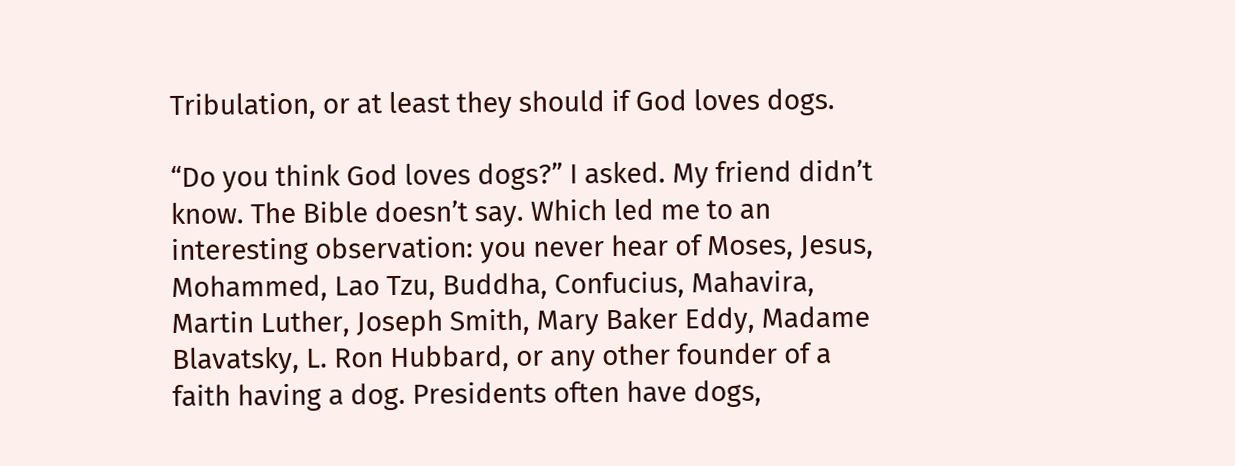Tribulation, or at least they should if God loves dogs.

“Do you think God loves dogs?” I asked. My friend didn’t know. The Bible doesn’t say. Which led me to an interesting observation: you never hear of Moses, Jesus, Mohammed, Lao Tzu, Buddha, Confucius, Mahavira, Martin Luther, Joseph Smith, Mary Baker Eddy, Madame Blavatsky, L. Ron Hubbard, or any other founder of a faith having a dog. Presidents often have dogs,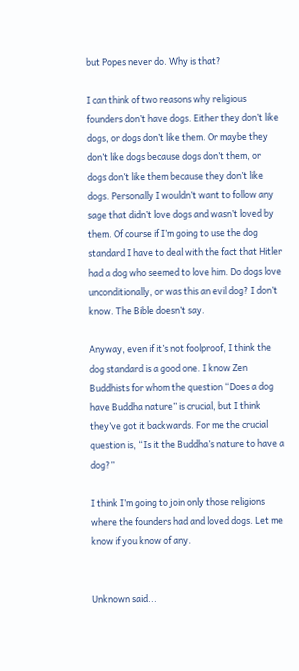but Popes never do. Why is that?

I can think of two reasons why religious founders don’t have dogs. Either they don’t like dogs, or dogs don’t like them. Or maybe they don’t like dogs because dogs don’t them, or dogs don’t like them because they don’t like dogs. Personally I wouldn’t want to follow any sage that didn’t love dogs and wasn’t loved by them. Of course if I’m going to use the dog standard I have to deal with the fact that Hitler had a dog who seemed to love him. Do dogs love unconditionally, or was this an evil dog? I don’t know. The Bible doesn’t say.

Anyway, even if it’s not foolproof, I think the dog standard is a good one. I know Zen Buddhists for whom the question “Does a dog have Buddha nature” is crucial, but I think they’ve got it backwards. For me the crucial question is, “Is it the Buddha’s nature to have a dog?”

I think I’m going to join only those religions where the founders had and loved dogs. Let me know if you know of any.


Unknown said...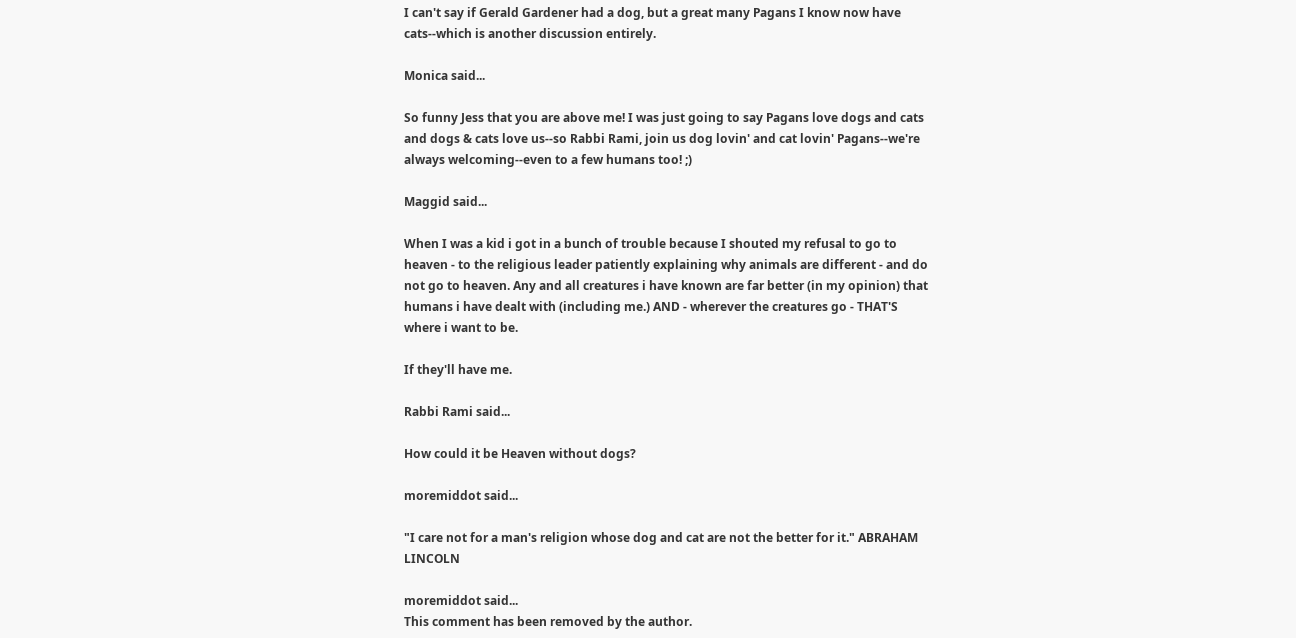I can't say if Gerald Gardener had a dog, but a great many Pagans I know now have cats--which is another discussion entirely.

Monica said...

So funny Jess that you are above me! I was just going to say Pagans love dogs and cats and dogs & cats love us--so Rabbi Rami, join us dog lovin' and cat lovin' Pagans--we're always welcoming--even to a few humans too! ;)

Maggid said...

When I was a kid i got in a bunch of trouble because I shouted my refusal to go to heaven - to the religious leader patiently explaining why animals are different - and do not go to heaven. Any and all creatures i have known are far better (in my opinion) that humans i have dealt with (including me.) AND - wherever the creatures go - THAT'S where i want to be.

If they'll have me.

Rabbi Rami said...

How could it be Heaven without dogs?

moremiddot said...

"I care not for a man's religion whose dog and cat are not the better for it." ABRAHAM LINCOLN

moremiddot said...
This comment has been removed by the author.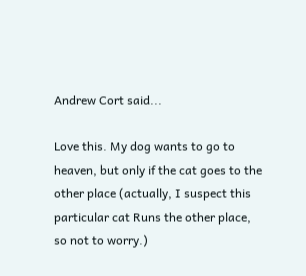Andrew Cort said...

Love this. My dog wants to go to heaven, but only if the cat goes to the other place (actually, I suspect this particular cat Runs the other place, so not to worry.)